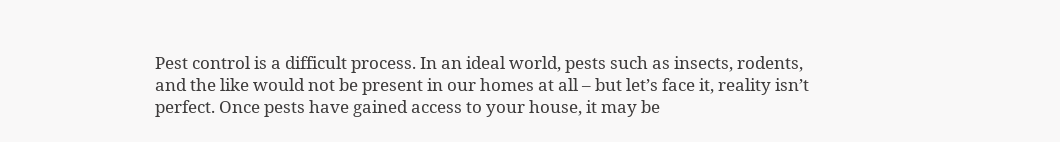Pest control is a difficult process. In an ideal world, pests such as insects, rodents, and the like would not be present in our homes at all – but let’s face it, reality isn’t perfect. Once pests have gained access to your house, it may be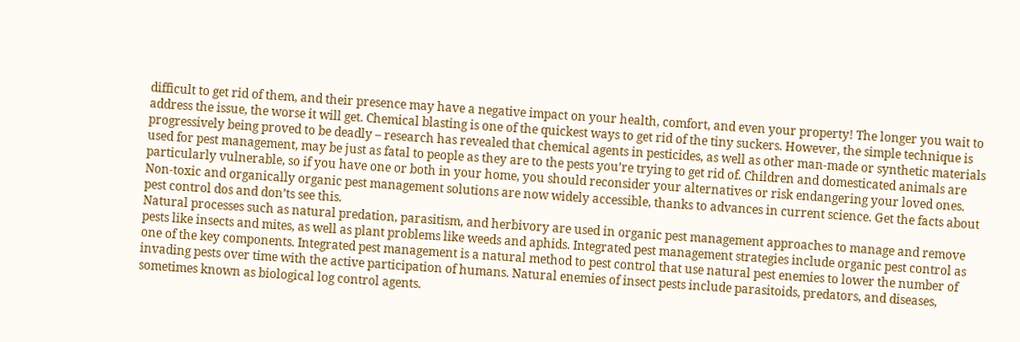difficult to get rid of them, and their presence may have a negative impact on your health, comfort, and even your property! The longer you wait to address the issue, the worse it will get. Chemical blasting is one of the quickest ways to get rid of the tiny suckers. However, the simple technique is progressively being proved to be deadly – research has revealed that chemical agents in pesticides, as well as other man-made or synthetic materials used for pest management, may be just as fatal to people as they are to the pests you’re trying to get rid of. Children and domesticated animals are particularly vulnerable, so if you have one or both in your home, you should reconsider your alternatives or risk endangering your loved ones. Non-toxic and organically organic pest management solutions are now widely accessible, thanks to advances in current science. Get the facts about pest control dos and don’ts see this.
Natural processes such as natural predation, parasitism, and herbivory are used in organic pest management approaches to manage and remove pests like insects and mites, as well as plant problems like weeds and aphids. Integrated pest management strategies include organic pest control as one of the key components. Integrated pest management is a natural method to pest control that use natural pest enemies to lower the number of invading pests over time with the active participation of humans. Natural enemies of insect pests include parasitoids, predators, and diseases, sometimes known as biological log control agents.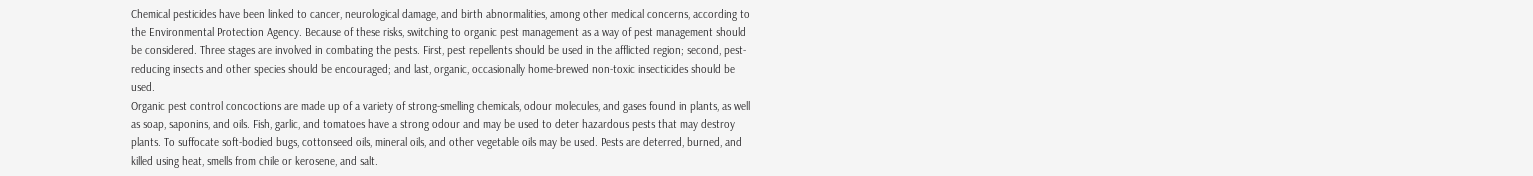Chemical pesticides have been linked to cancer, neurological damage, and birth abnormalities, among other medical concerns, according to the Environmental Protection Agency. Because of these risks, switching to organic pest management as a way of pest management should be considered. Three stages are involved in combating the pests. First, pest repellents should be used in the afflicted region; second, pest-reducing insects and other species should be encouraged; and last, organic, occasionally home-brewed non-toxic insecticides should be used.
Organic pest control concoctions are made up of a variety of strong-smelling chemicals, odour molecules, and gases found in plants, as well as soap, saponins, and oils. Fish, garlic, and tomatoes have a strong odour and may be used to deter hazardous pests that may destroy plants. To suffocate soft-bodied bugs, cottonseed oils, mineral oils, and other vegetable oils may be used. Pests are deterred, burned, and killed using heat, smells from chile or kerosene, and salt.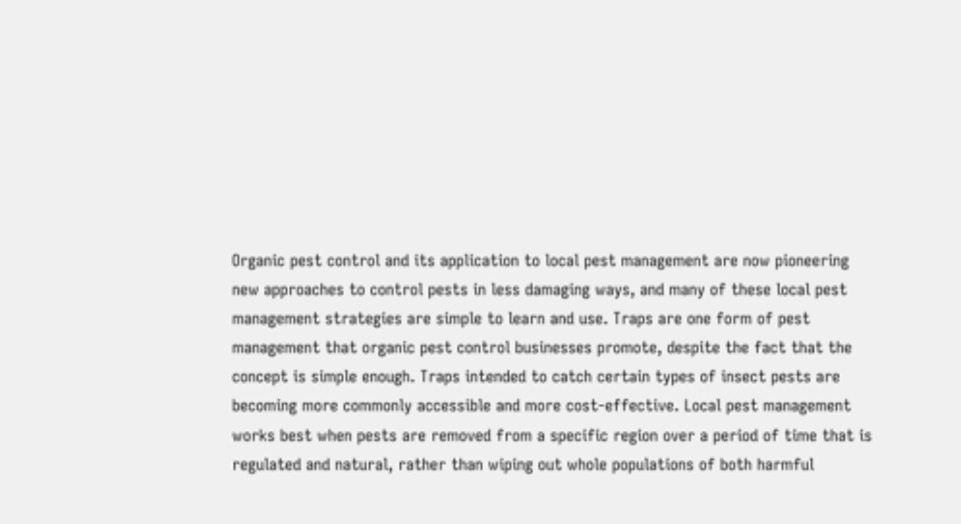Organic pest control and its application to local pest management are now pioneering new approaches to control pests in less damaging ways, and many of these local pest management strategies are simple to learn and use. Traps are one form of pest management that organic pest control businesses promote, despite the fact that the concept is simple enough. Traps intended to catch certain types of insect pests are becoming more commonly accessible and more cost-effective. Local pest management works best when pests are removed from a specific region over a period of time that is regulated and natural, rather than wiping out whole populations of both harmful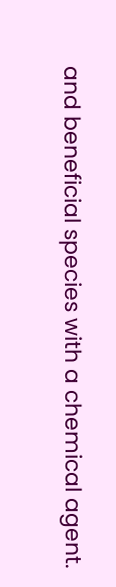and beneficial species with a chemical agent.